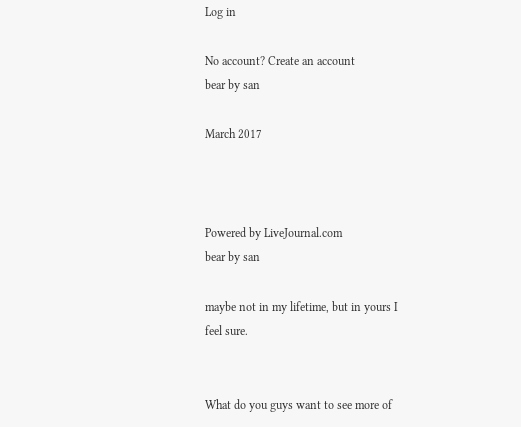Log in

No account? Create an account
bear by san

March 2017



Powered by LiveJournal.com
bear by san

maybe not in my lifetime, but in yours I feel sure.


What do you guys want to see more of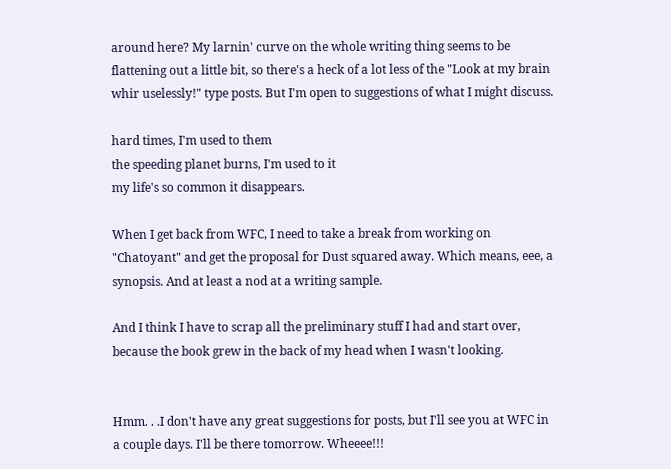around here? My larnin' curve on the whole writing thing seems to be flattening out a little bit, so there's a heck of a lot less of the "Look at my brain whir uselessly!" type posts. But I'm open to suggestions of what I might discuss.

hard times, I'm used to them
the speeding planet burns, I'm used to it
my life's so common it disappears.

When I get back from WFC, I need to take a break from working on "Chatoyant" and get the proposal for Dust squared away. Which means, eee, a synopsis. And at least a nod at a writing sample.

And I think I have to scrap all the preliminary stuff I had and start over, because the book grew in the back of my head when I wasn't looking.


Hmm. . .I don't have any great suggestions for posts, but I'll see you at WFC in a couple days. I'll be there tomorrow. Wheeee!!!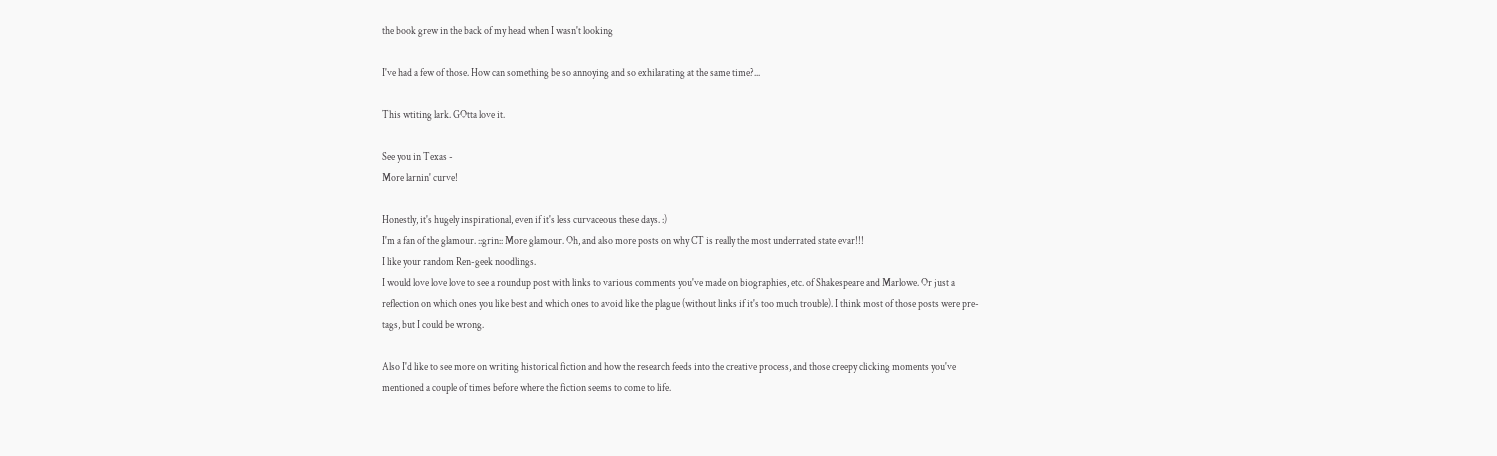the book grew in the back of my head when I wasn't looking

I've had a few of those. How can something be so annoying and so exhilarating at the same time?...

This wtiting lark. GOtta love it.

See you in Texas -
More larnin' curve!

Honestly, it's hugely inspirational, even if it's less curvaceous these days. :)
I'm a fan of the glamour. ::grin:: More glamour. Oh, and also more posts on why CT is really the most underrated state evar!!!
I like your random Ren-geek noodlings.
I would love love love to see a roundup post with links to various comments you've made on biographies, etc. of Shakespeare and Marlowe. Or just a reflection on which ones you like best and which ones to avoid like the plague (without links if it's too much trouble). I think most of those posts were pre-tags, but I could be wrong.

Also I'd like to see more on writing historical fiction and how the research feeds into the creative process, and those creepy clicking moments you've mentioned a couple of times before where the fiction seems to come to life.